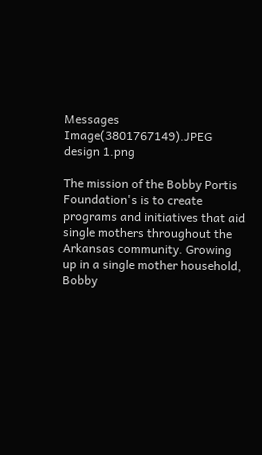Messages Image(3801767149).JPEG
design 1.png

The mission of the Bobby Portis Foundation's is to create programs and initiatives that aid single mothers throughout the Arkansas community. Growing up in a single mother household, Bobby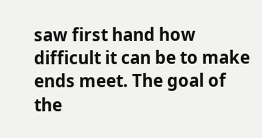saw first hand how difficult it can be to make ends meet. The goal of the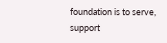foundation is to serve, support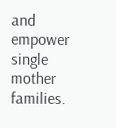and empower single mother families.